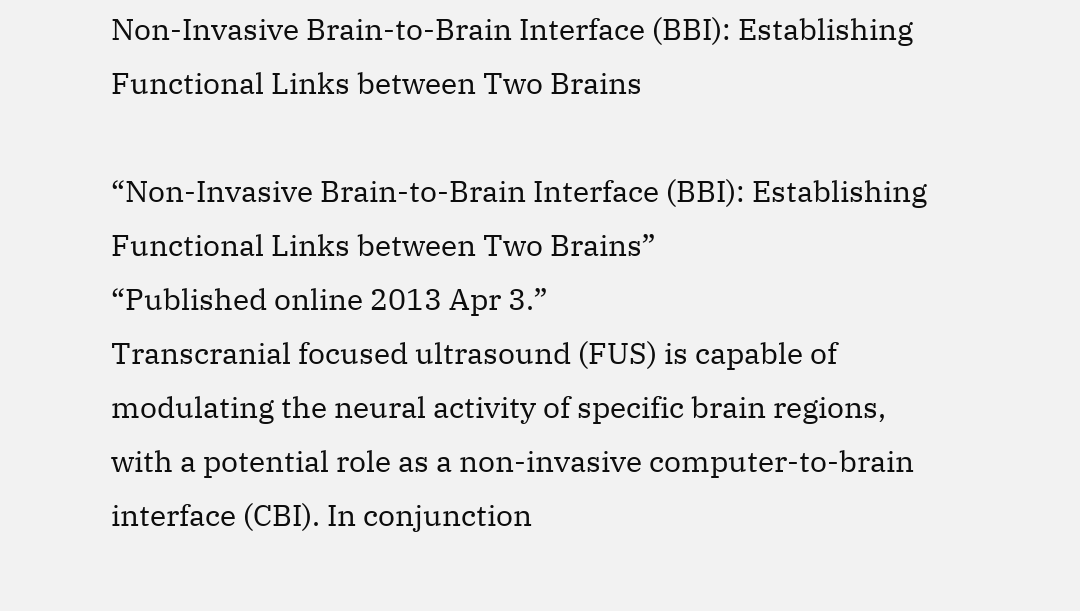Non-Invasive Brain-to-Brain Interface (BBI): Establishing Functional Links between Two Brains

“Non-Invasive Brain-to-Brain Interface (BBI): Establishing Functional Links between Two Brains”
“Published online 2013 Apr 3.”
Transcranial focused ultrasound (FUS) is capable of modulating the neural activity of specific brain regions, with a potential role as a non-invasive computer-to-brain interface (CBI). In conjunction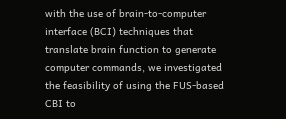with the use of brain-to-computer interface (BCI) techniques that translate brain function to generate computer commands, we investigated the feasibility of using the FUS-based CBI to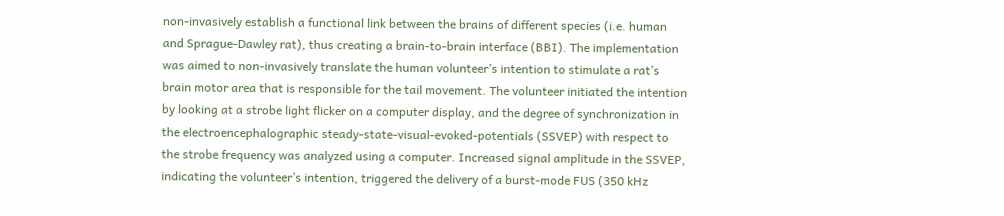non-invasively establish a functional link between the brains of different species (i.e. human and Sprague-Dawley rat), thus creating a brain-to-brain interface (BBI). The implementation was aimed to non-invasively translate the human volunteer’s intention to stimulate a rat’s brain motor area that is responsible for the tail movement. The volunteer initiated the intention by looking at a strobe light flicker on a computer display, and the degree of synchronization in the electroencephalographic steady-state-visual-evoked-potentials (SSVEP) with respect to the strobe frequency was analyzed using a computer. Increased signal amplitude in the SSVEP, indicating the volunteer’s intention, triggered the delivery of a burst-mode FUS (350 kHz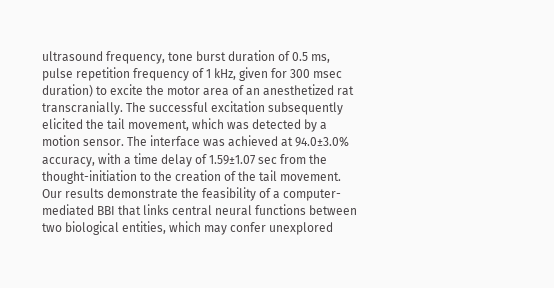ultrasound frequency, tone burst duration of 0.5 ms, pulse repetition frequency of 1 kHz, given for 300 msec duration) to excite the motor area of an anesthetized rat transcranially. The successful excitation subsequently elicited the tail movement, which was detected by a motion sensor. The interface was achieved at 94.0±3.0% accuracy, with a time delay of 1.59±1.07 sec from the thought-initiation to the creation of the tail movement. Our results demonstrate the feasibility of a computer-mediated BBI that links central neural functions between two biological entities, which may confer unexplored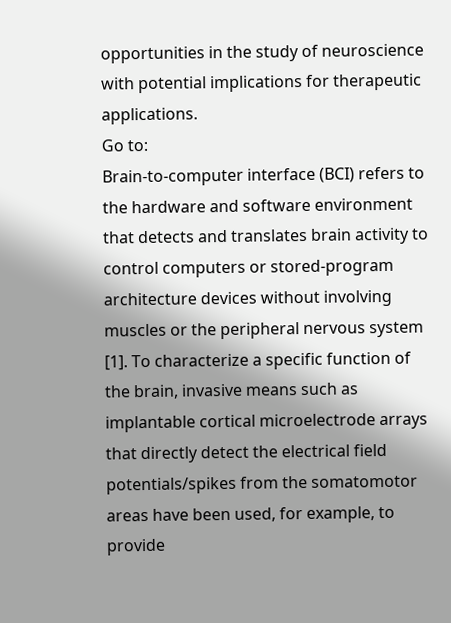opportunities in the study of neuroscience with potential implications for therapeutic applications.
Go to:
Brain-to-computer interface (BCI) refers to the hardware and software environment that detects and translates brain activity to control computers or stored-program architecture devices without involving muscles or the peripheral nervous system [1]. To characterize a specific function of the brain, invasive means such as implantable cortical microelectrode arrays that directly detect the electrical field potentials/spikes from the somatomotor areas have been used, for example, to provide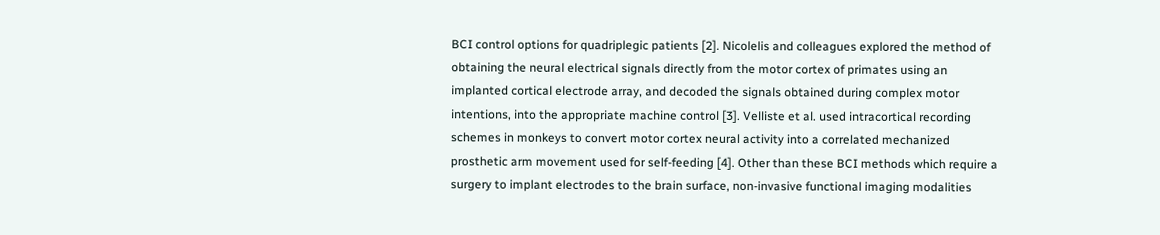BCI control options for quadriplegic patients [2]. Nicolelis and colleagues explored the method of obtaining the neural electrical signals directly from the motor cortex of primates using an implanted cortical electrode array, and decoded the signals obtained during complex motor intentions, into the appropriate machine control [3]. Velliste et al. used intracortical recording schemes in monkeys to convert motor cortex neural activity into a correlated mechanized prosthetic arm movement used for self-feeding [4]. Other than these BCI methods which require a surgery to implant electrodes to the brain surface, non-invasive functional imaging modalities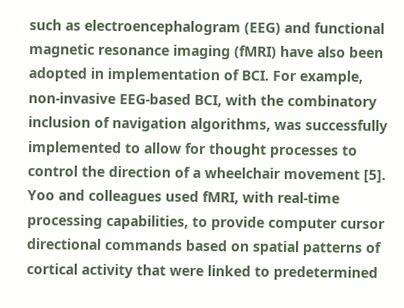such as electroencephalogram (EEG) and functional magnetic resonance imaging (fMRI) have also been adopted in implementation of BCI. For example, non-invasive EEG-based BCI, with the combinatory inclusion of navigation algorithms, was successfully implemented to allow for thought processes to control the direction of a wheelchair movement [5]. Yoo and colleagues used fMRI, with real-time processing capabilities, to provide computer cursor directional commands based on spatial patterns of cortical activity that were linked to predetermined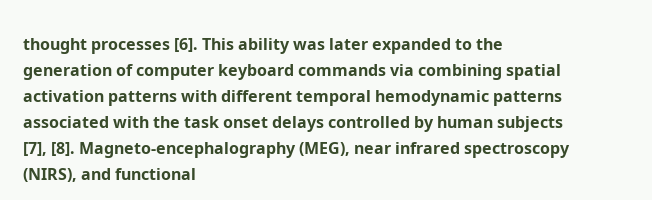thought processes [6]. This ability was later expanded to the generation of computer keyboard commands via combining spatial activation patterns with different temporal hemodynamic patterns associated with the task onset delays controlled by human subjects [7], [8]. Magneto-encephalography (MEG), near infrared spectroscopy (NIRS), and functional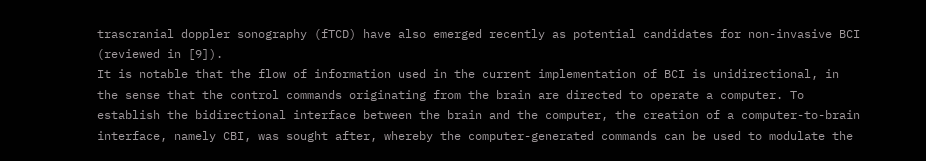trascranial doppler sonography (fTCD) have also emerged recently as potential candidates for non-invasive BCI (reviewed in [9]).
It is notable that the flow of information used in the current implementation of BCI is unidirectional, in the sense that the control commands originating from the brain are directed to operate a computer. To establish the bidirectional interface between the brain and the computer, the creation of a computer-to-brain interface, namely CBI, was sought after, whereby the computer-generated commands can be used to modulate the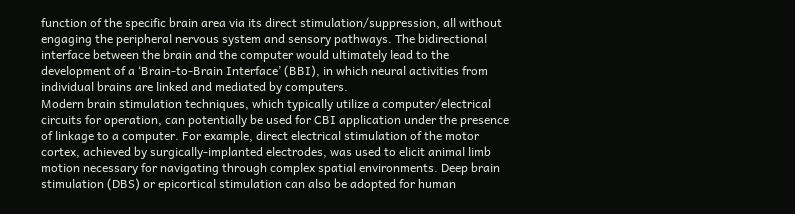function of the specific brain area via its direct stimulation/suppression, all without engaging the peripheral nervous system and sensory pathways. The bidirectional interface between the brain and the computer would ultimately lead to the development of a ‘Brain-to-Brain Interface’ (BBI), in which neural activities from individual brains are linked and mediated by computers.
Modern brain stimulation techniques, which typically utilize a computer/electrical circuits for operation, can potentially be used for CBI application under the presence of linkage to a computer. For example, direct electrical stimulation of the motor cortex, achieved by surgically-implanted electrodes, was used to elicit animal limb motion necessary for navigating through complex spatial environments. Deep brain stimulation (DBS) or epicortical stimulation can also be adopted for human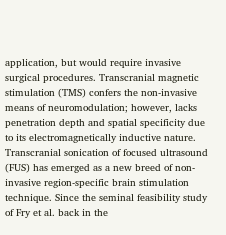application, but would require invasive surgical procedures. Transcranial magnetic stimulation (TMS) confers the non-invasive means of neuromodulation; however, lacks penetration depth and spatial specificity due to its electromagnetically inductive nature.
Transcranial sonication of focused ultrasound (FUS) has emerged as a new breed of non-invasive region-specific brain stimulation technique. Since the seminal feasibility study of Fry et al. back in the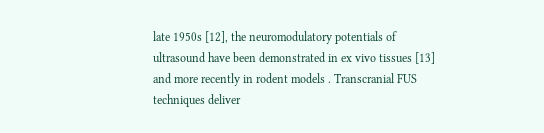late 1950s [12], the neuromodulatory potentials of ultrasound have been demonstrated in ex vivo tissues [13] and more recently in rodent models . Transcranial FUS techniques deliver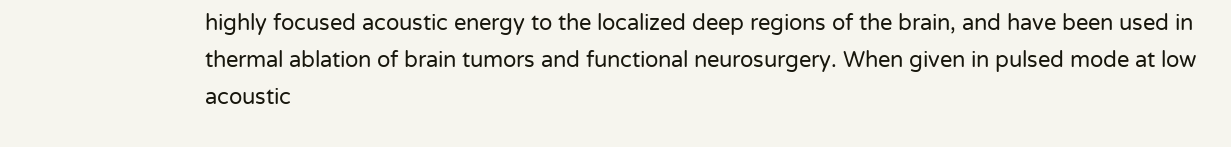highly focused acoustic energy to the localized deep regions of the brain, and have been used in thermal ablation of brain tumors and functional neurosurgery. When given in pulsed mode at low acoustic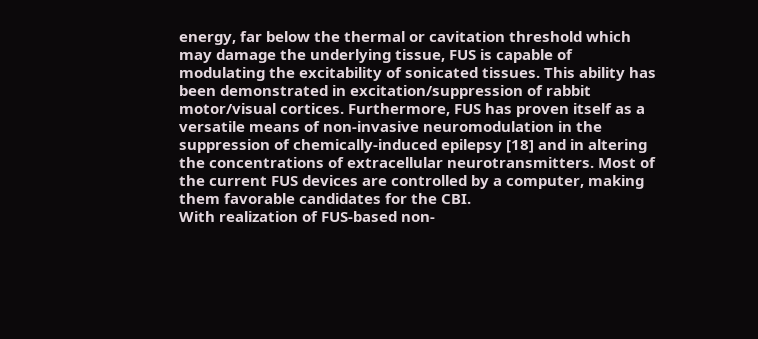energy, far below the thermal or cavitation threshold which may damage the underlying tissue, FUS is capable of modulating the excitability of sonicated tissues. This ability has been demonstrated in excitation/suppression of rabbit motor/visual cortices. Furthermore, FUS has proven itself as a versatile means of non-invasive neuromodulation in the suppression of chemically-induced epilepsy [18] and in altering the concentrations of extracellular neurotransmitters. Most of the current FUS devices are controlled by a computer, making them favorable candidates for the CBI.
With realization of FUS-based non-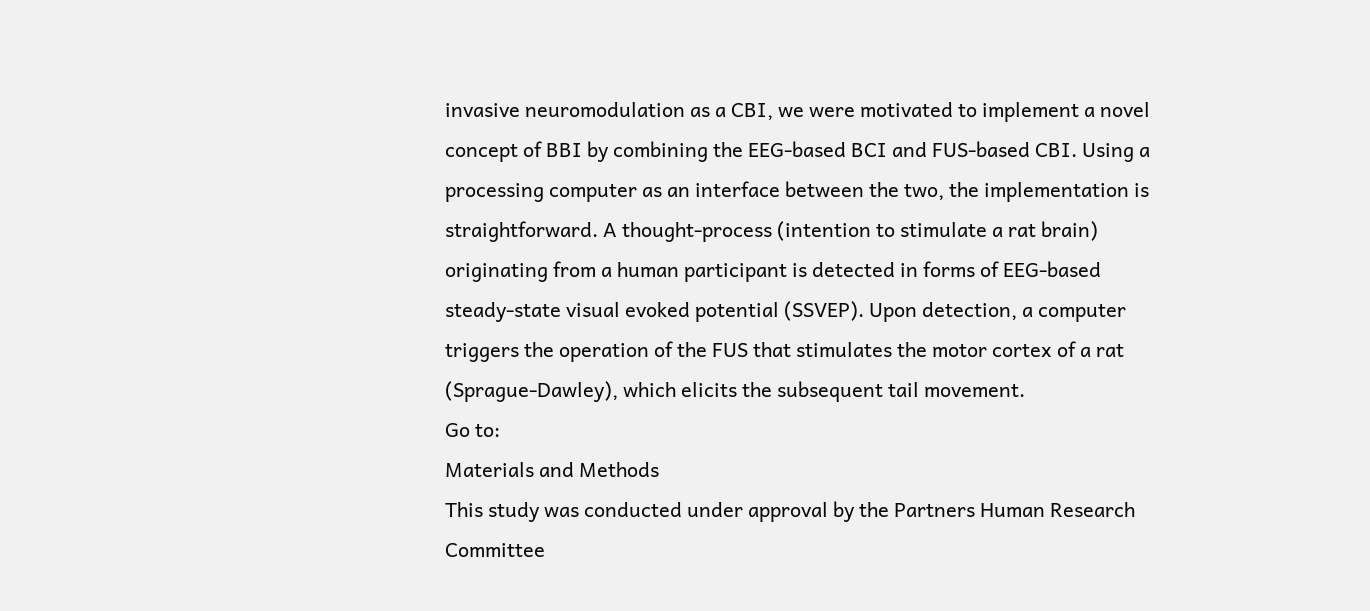invasive neuromodulation as a CBI, we were motivated to implement a novel concept of BBI by combining the EEG-based BCI and FUS-based CBI. Using a processing computer as an interface between the two, the implementation is straightforward. A thought-process (intention to stimulate a rat brain) originating from a human participant is detected in forms of EEG-based steady-state visual evoked potential (SSVEP). Upon detection, a computer triggers the operation of the FUS that stimulates the motor cortex of a rat (Sprague-Dawley), which elicits the subsequent tail movement.
Go to:
Materials and Methods
This study was conducted under approval by the Partners Human Research Committee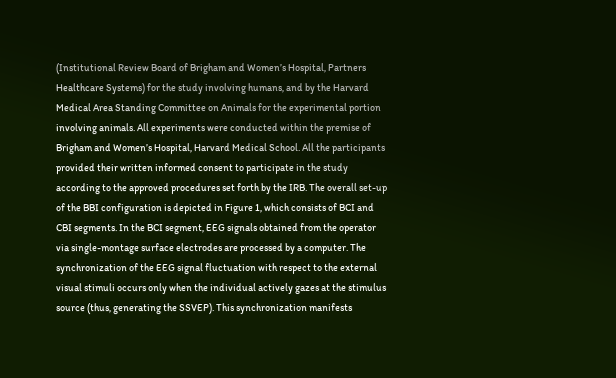(Institutional Review Board of Brigham and Women’s Hospital, Partners Healthcare Systems) for the study involving humans, and by the Harvard Medical Area Standing Committee on Animals for the experimental portion involving animals. All experiments were conducted within the premise of Brigham and Women’s Hospital, Harvard Medical School. All the participants provided their written informed consent to participate in the study according to the approved procedures set forth by the IRB. The overall set-up of the BBI configuration is depicted in Figure 1, which consists of BCI and CBI segments. In the BCI segment, EEG signals obtained from the operator via single-montage surface electrodes are processed by a computer. The synchronization of the EEG signal fluctuation with respect to the external visual stimuli occurs only when the individual actively gazes at the stimulus source (thus, generating the SSVEP). This synchronization manifests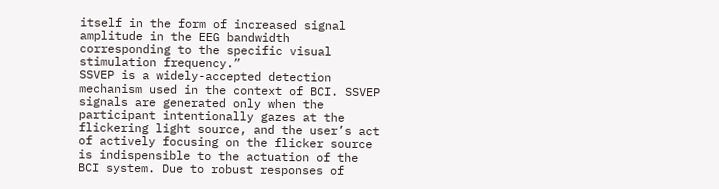itself in the form of increased signal amplitude in the EEG bandwidth corresponding to the specific visual stimulation frequency.”
SSVEP is a widely-accepted detection mechanism used in the context of BCI. SSVEP signals are generated only when the participant intentionally gazes at the flickering light source, and the user’s act of actively focusing on the flicker source is indispensible to the actuation of the BCI system. Due to robust responses of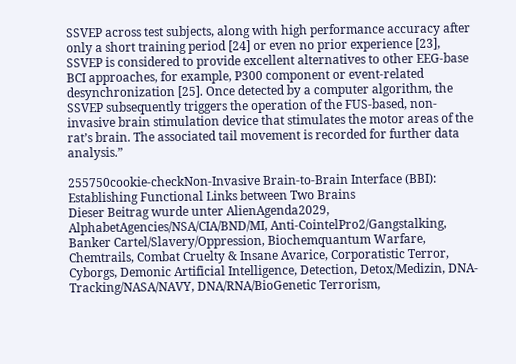SSVEP across test subjects, along with high performance accuracy after only a short training period [24] or even no prior experience [23], SSVEP is considered to provide excellent alternatives to other EEG-base BCI approaches, for example, P300 component or event-related desynchronization [25]. Once detected by a computer algorithm, the SSVEP subsequently triggers the operation of the FUS-based, non-invasive brain stimulation device that stimulates the motor areas of the rat’s brain. The associated tail movement is recorded for further data analysis.”

255750cookie-checkNon-Invasive Brain-to-Brain Interface (BBI): Establishing Functional Links between Two Brains
Dieser Beitrag wurde unter AlienAgenda2029, AlphabetAgencies/NSA/CIA/BND/MI, Anti-CointelPro2/Gangstalking, Banker Cartel/Slavery/Oppression, Biochemquantum Warfare, Chemtrails, Combat Cruelty & Insane Avarice, Corporatistic Terror, Cyborgs, Demonic Artificial Intelligence, Detection, Detox/Medizin, DNA-Tracking/NASA/NAVY, DNA/RNA/BioGenetic Terrorism,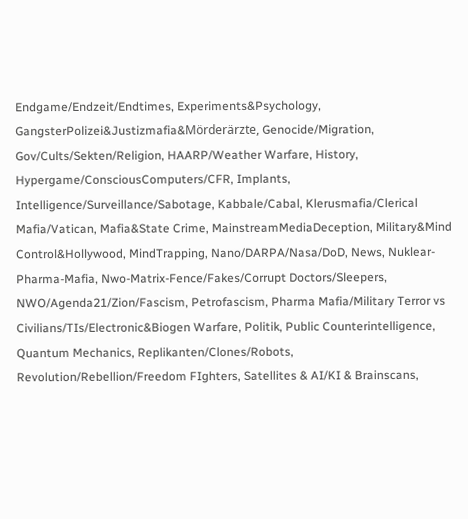Endgame/Endzeit/Endtimes, Experiments&Psychology, GangsterPolizei&Justizmafia&Mörderärzte, Genocide/Migration, Gov/Cults/Sekten/Religion, HAARP/Weather Warfare, History, Hypergame/ConsciousComputers/CFR, Implants, Intelligence/Surveillance/Sabotage, Kabbale/Cabal, Klerusmafia/Clerical Mafia/Vatican, Mafia&State Crime, MainstreamMediaDeception, Military&Mind Control&Hollywood, MindTrapping, Nano/DARPA/Nasa/DoD, News, Nuklear-Pharma-Mafia, Nwo-Matrix-Fence/Fakes/Corrupt Doctors/Sleepers, NWO/Agenda21/Zion/Fascism, Petrofascism, Pharma Mafia/Military Terror vs Civilians/TIs/Electronic&Biogen Warfare, Politik, Public Counterintelligence, Quantum Mechanics, Replikanten/Clones/Robots, Revolution/Rebellion/Freedom FIghters, Satellites & AI/KI & Brainscans,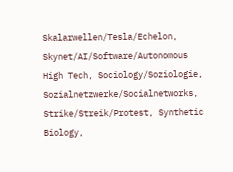Skalarwellen/Tesla/Echelon, Skynet/AI/Software/Autonomous High Tech, Sociology/Soziologie, Sozialnetzwerke/Socialnetworks, Strike/Streik/Protest, Synthetic Biology,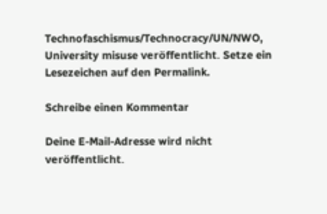Technofaschismus/Technocracy/UN/NWO, University misuse veröffentlicht. Setze ein Lesezeichen auf den Permalink.

Schreibe einen Kommentar

Deine E-Mail-Adresse wird nicht veröffentlicht.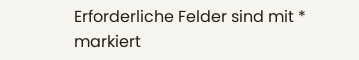Erforderliche Felder sind mit * markiert